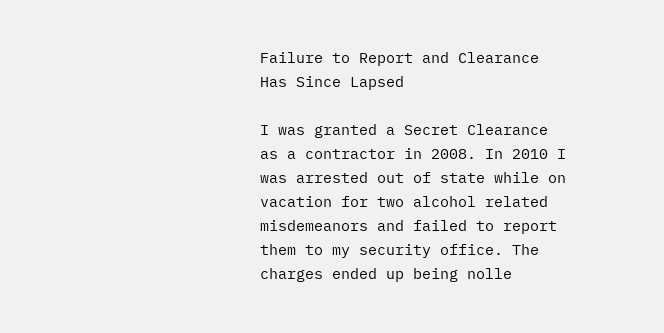Failure to Report and Clearance Has Since Lapsed

I was granted a Secret Clearance as a contractor in 2008. In 2010 I was arrested out of state while on vacation for two alcohol related misdemeanors and failed to report them to my security office. The charges ended up being nolle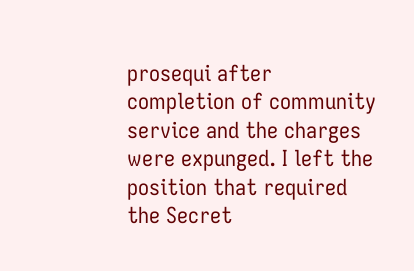prosequi after completion of community service and the charges were expunged. I left the position that required the Secret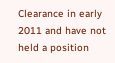Clearance in early 2011 and have not held a position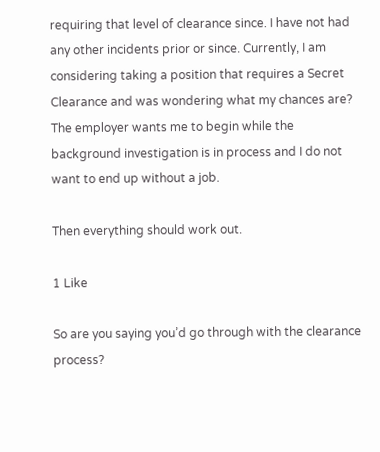requiring that level of clearance since. I have not had any other incidents prior or since. Currently, I am considering taking a position that requires a Secret Clearance and was wondering what my chances are? The employer wants me to begin while the background investigation is in process and I do not want to end up without a job.

Then everything should work out.

1 Like

So are you saying you’d go through with the clearance process?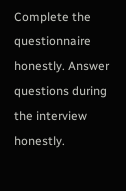Complete the questionnaire honestly. Answer questions during the interview honestly.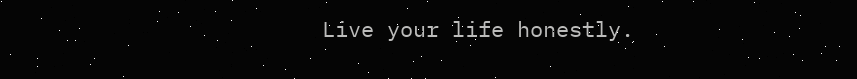Live your life honestly.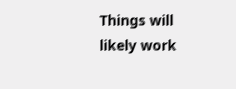Things will likely work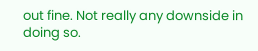out fine. Not really any downside in doing so.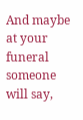And maybe at your funeral someone will say,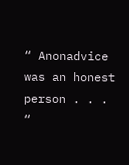“ Anonadvice was an honest person . . . “